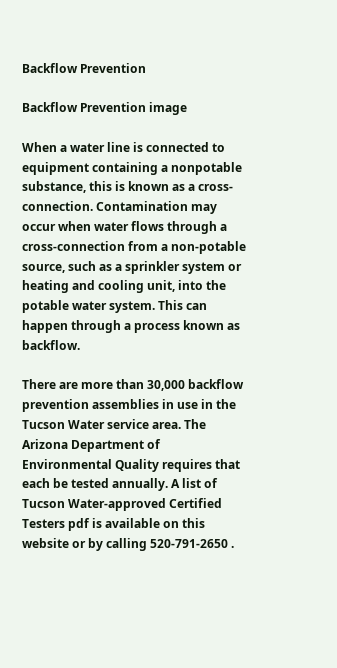Backflow Prevention

Backflow Prevention image

When a water line is connected to equipment containing a nonpotable substance, this is known as a cross-connection. Contamination may occur when water flows through a cross-connection from a non-potable source, such as a sprinkler system or heating and cooling unit, into the potable water system. This can happen through a process known as backflow.

There are more than 30,000 backflow prevention assemblies in use in the Tucson Water service area. The Arizona Department of Environmental Quality requires that each be tested annually. A list of Tucson Water-approved Certified Testers pdf is available on this website or by calling 520-791-2650 .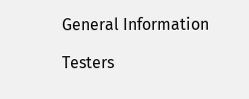General Information

Testers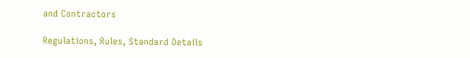and Contractors

Regulations, Rules, Standard Details